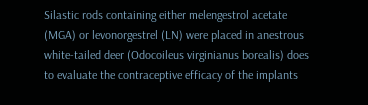Silastic rods containing either melengestrol acetate (MGA) or levonorgestrel (LN) were placed in anestrous white-tailed deer (Odocoileus virginianus borealis) does to evaluate the contraceptive efficacy of the implants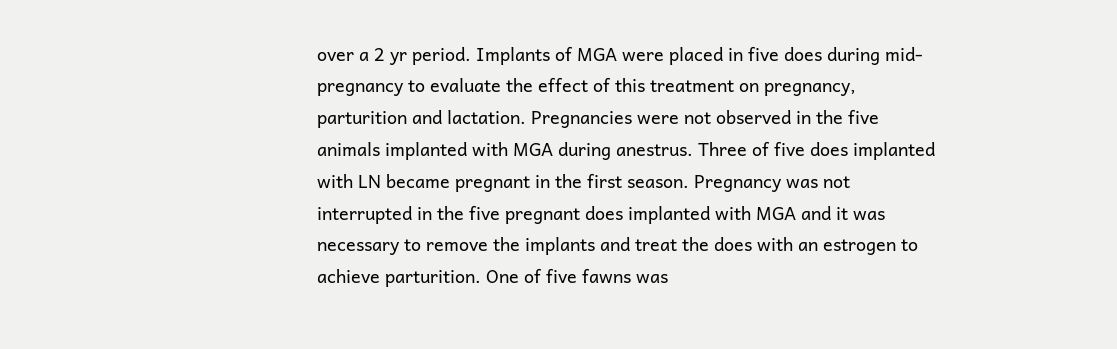over a 2 yr period. Implants of MGA were placed in five does during mid-pregnancy to evaluate the effect of this treatment on pregnancy, parturition and lactation. Pregnancies were not observed in the five animals implanted with MGA during anestrus. Three of five does implanted with LN became pregnant in the first season. Pregnancy was not interrupted in the five pregnant does implanted with MGA and it was necessary to remove the implants and treat the does with an estrogen to achieve parturition. One of five fawns was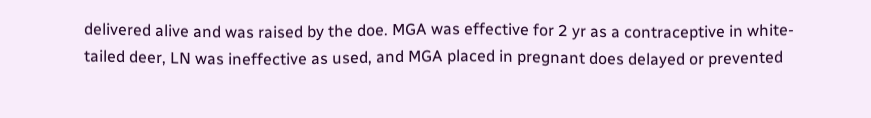delivered alive and was raised by the doe. MGA was effective for 2 yr as a contraceptive in white-tailed deer, LN was ineffective as used, and MGA placed in pregnant does delayed or prevented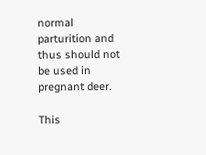normal parturition and thus should not be used in pregnant deer.

This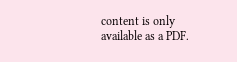content is only available as a PDF.